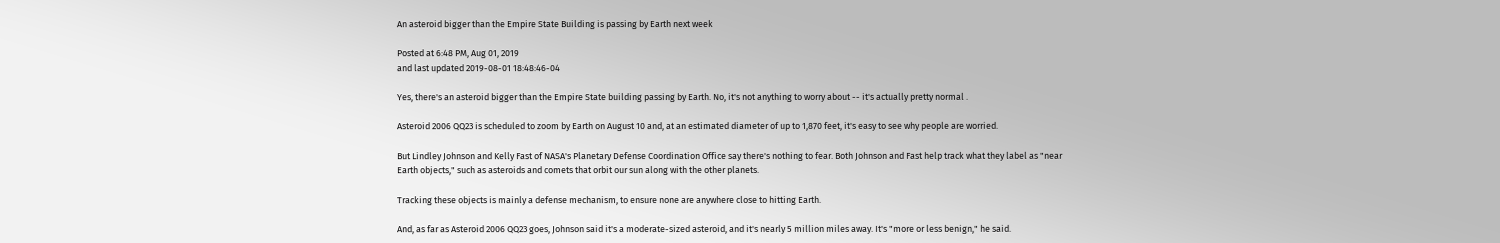An asteroid bigger than the Empire State Building is passing by Earth next week

Posted at 6:48 PM, Aug 01, 2019
and last updated 2019-08-01 18:48:46-04

Yes, there's an asteroid bigger than the Empire State building passing by Earth. No, it's not anything to worry about -- it's actually pretty normal .

Asteroid 2006 QQ23 is scheduled to zoom by Earth on August 10 and, at an estimated diameter of up to 1,870 feet, it's easy to see why people are worried.

But Lindley Johnson and Kelly Fast of NASA's Planetary Defense Coordination Office say there's nothing to fear. Both Johnson and Fast help track what they label as "near Earth objects," such as asteroids and comets that orbit our sun along with the other planets.

Tracking these objects is mainly a defense mechanism, to ensure none are anywhere close to hitting Earth.

And, as far as Asteroid 2006 QQ23 goes, Johnson said it's a moderate-sized asteroid, and it's nearly 5 million miles away. It's "more or less benign," he said.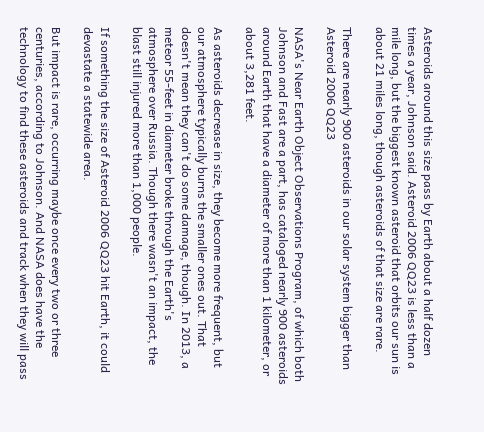Asteroids around this size pass by Earth about a half dozen times a year, Johnson said. Asteroid 2006 QQ23 is less than a mile long, but the biggest known asteroid that orbits our sun is about 21 miles long, though asteroids of that size are rare.

There are nearly 900 asteroids in our solar system bigger than Asteroid 2006 QQ23

NASA's Near Earth Object Observations Program, of which both Johnson and Fast are a part, has cataloged nearly 900 asteroids around Earth that have a diameter of more than 1 kilometer, or about 3,281 feet.

As asteroids decrease in size, they become more frequent, but our atmosphere typically burns the smaller ones out. That doesn't mean they can't do some damage, though. In 2013, a meteor 55-feet in diameter broke through the Earth's atmosphere over Russia. Though there wasn't an impact, the blast still injured more than 1,000 people.

If something the size of Asteroid 2006 QQ23 hit Earth, it could devastate a statewide area.

But impact is rare, occurring maybe once every two or three centuries, according to Johnson. And NASA does have the technology to find these asteroids and track when they will pass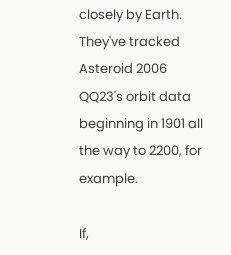closely by Earth. They've tracked Asteroid 2006 QQ23's orbit data beginning in 1901 all the way to 2200, for example.

If,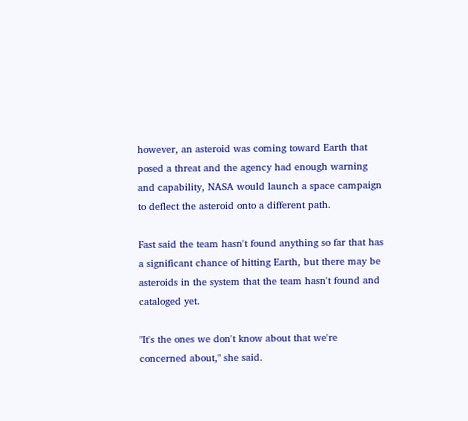however, an asteroid was coming toward Earth that posed a threat and the agency had enough warning and capability, NASA would launch a space campaign to deflect the asteroid onto a different path.

Fast said the team hasn't found anything so far that has a significant chance of hitting Earth, but there may be asteroids in the system that the team hasn't found and cataloged yet.

"It's the ones we don't know about that we're concerned about," she said.